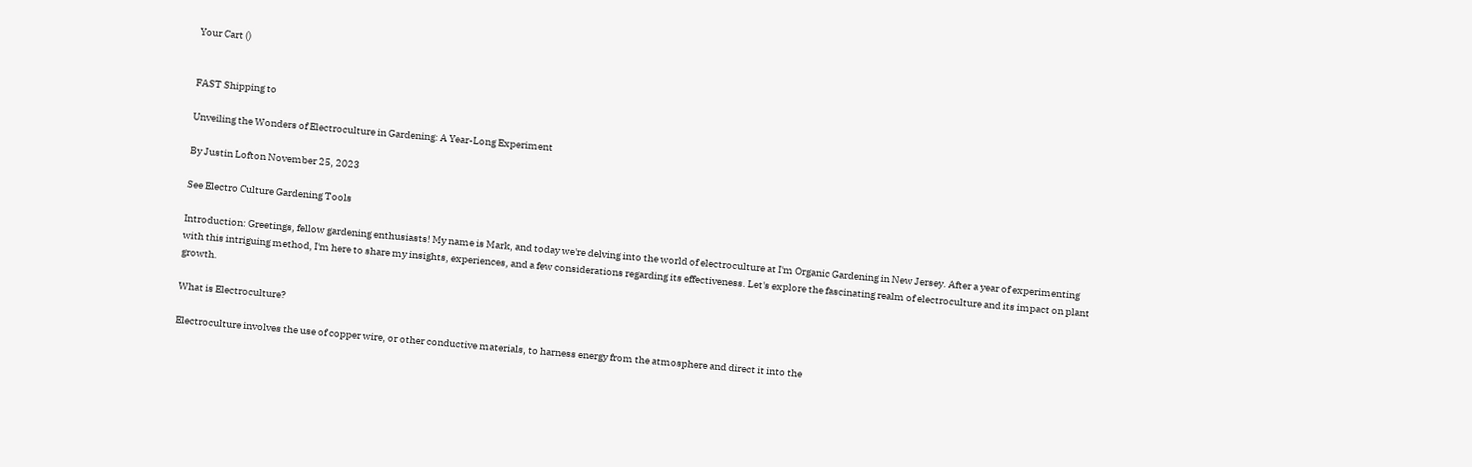Your Cart ()


FAST Shipping to

Unveiling the Wonders of Electroculture in Gardening: A Year-Long Experiment

By Justin Lofton November 25, 2023

See Electro Culture Gardening Tools

Introduction: Greetings, fellow gardening enthusiasts! My name is Mark, and today we're delving into the world of electroculture at I'm Organic Gardening in New Jersey. After a year of experimenting with this intriguing method, I'm here to share my insights, experiences, and a few considerations regarding its effectiveness. Let's explore the fascinating realm of electroculture and its impact on plant growth.

What is Electroculture?

Electroculture involves the use of copper wire, or other conductive materials, to harness energy from the atmosphere and direct it into the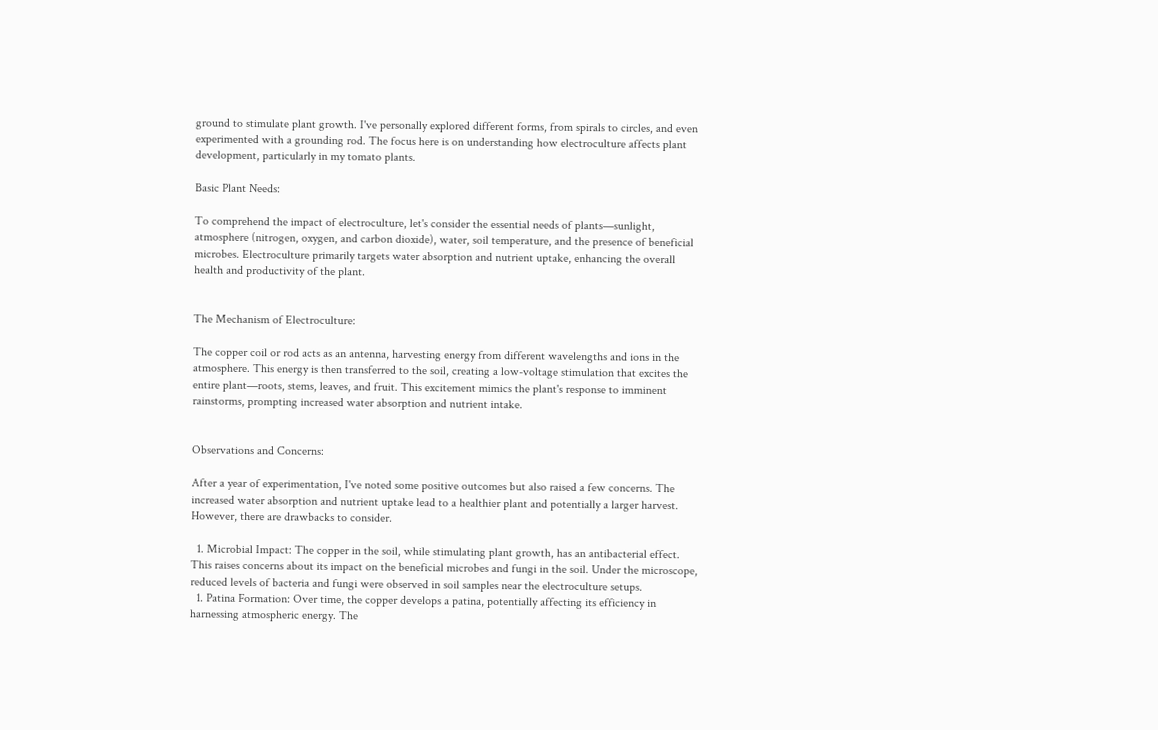ground to stimulate plant growth. I've personally explored different forms, from spirals to circles, and even experimented with a grounding rod. The focus here is on understanding how electroculture affects plant development, particularly in my tomato plants.

Basic Plant Needs:

To comprehend the impact of electroculture, let's consider the essential needs of plants—sunlight, atmosphere (nitrogen, oxygen, and carbon dioxide), water, soil temperature, and the presence of beneficial microbes. Electroculture primarily targets water absorption and nutrient uptake, enhancing the overall health and productivity of the plant.


The Mechanism of Electroculture:

The copper coil or rod acts as an antenna, harvesting energy from different wavelengths and ions in the atmosphere. This energy is then transferred to the soil, creating a low-voltage stimulation that excites the entire plant—roots, stems, leaves, and fruit. This excitement mimics the plant's response to imminent rainstorms, prompting increased water absorption and nutrient intake.


Observations and Concerns:

After a year of experimentation, I've noted some positive outcomes but also raised a few concerns. The increased water absorption and nutrient uptake lead to a healthier plant and potentially a larger harvest. However, there are drawbacks to consider.

  1. Microbial Impact: The copper in the soil, while stimulating plant growth, has an antibacterial effect. This raises concerns about its impact on the beneficial microbes and fungi in the soil. Under the microscope, reduced levels of bacteria and fungi were observed in soil samples near the electroculture setups.
  1. Patina Formation: Over time, the copper develops a patina, potentially affecting its efficiency in harnessing atmospheric energy. The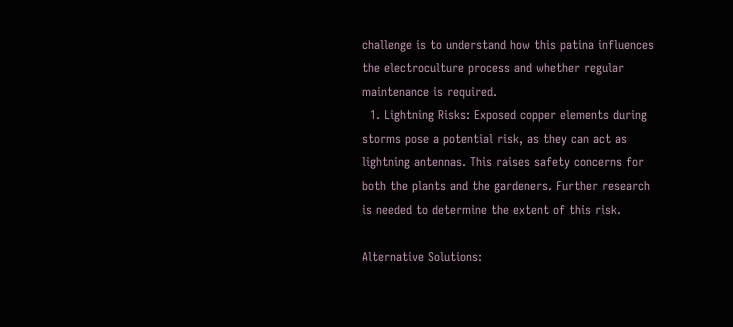challenge is to understand how this patina influences the electroculture process and whether regular maintenance is required.
  1. Lightning Risks: Exposed copper elements during storms pose a potential risk, as they can act as lightning antennas. This raises safety concerns for both the plants and the gardeners. Further research is needed to determine the extent of this risk.

Alternative Solutions: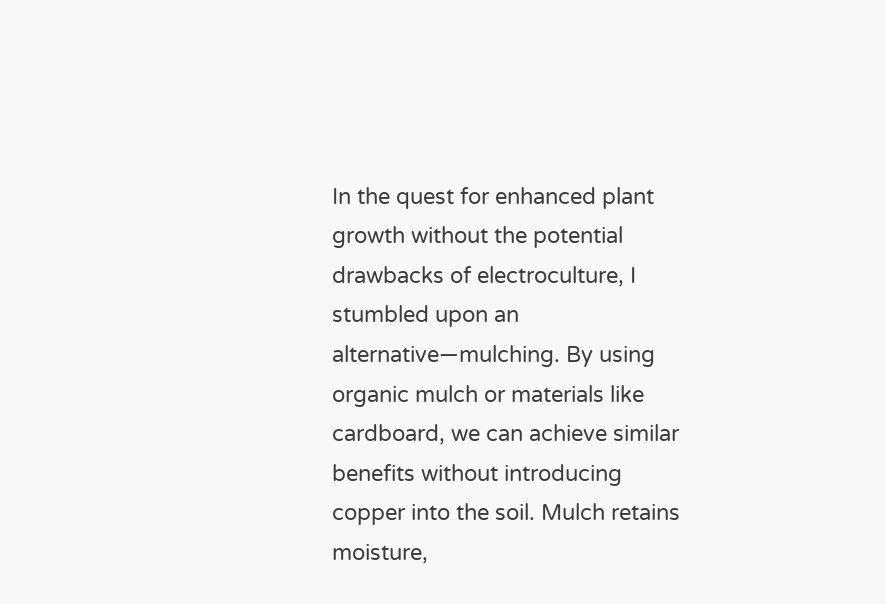In the quest for enhanced plant growth without the potential drawbacks of electroculture, I stumbled upon an alternative—mulching. By using organic mulch or materials like cardboard, we can achieve similar benefits without introducing copper into the soil. Mulch retains moisture,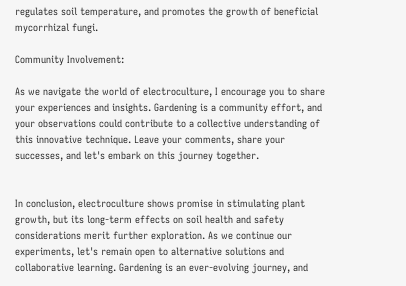regulates soil temperature, and promotes the growth of beneficial mycorrhizal fungi.

Community Involvement:

As we navigate the world of electroculture, I encourage you to share your experiences and insights. Gardening is a community effort, and your observations could contribute to a collective understanding of this innovative technique. Leave your comments, share your successes, and let's embark on this journey together.


In conclusion, electroculture shows promise in stimulating plant growth, but its long-term effects on soil health and safety considerations merit further exploration. As we continue our experiments, let's remain open to alternative solutions and collaborative learning. Gardening is an ever-evolving journey, and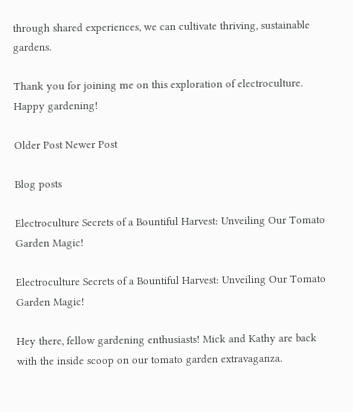through shared experiences, we can cultivate thriving, sustainable gardens.

Thank you for joining me on this exploration of electroculture. Happy gardening!

Older Post Newer Post

Blog posts

Electroculture Secrets of a Bountiful Harvest: Unveiling Our Tomato Garden Magic!

Electroculture Secrets of a Bountiful Harvest: Unveiling Our Tomato Garden Magic!

Hey there, fellow gardening enthusiasts! Mick and Kathy are back with the inside scoop on our tomato garden extravaganza.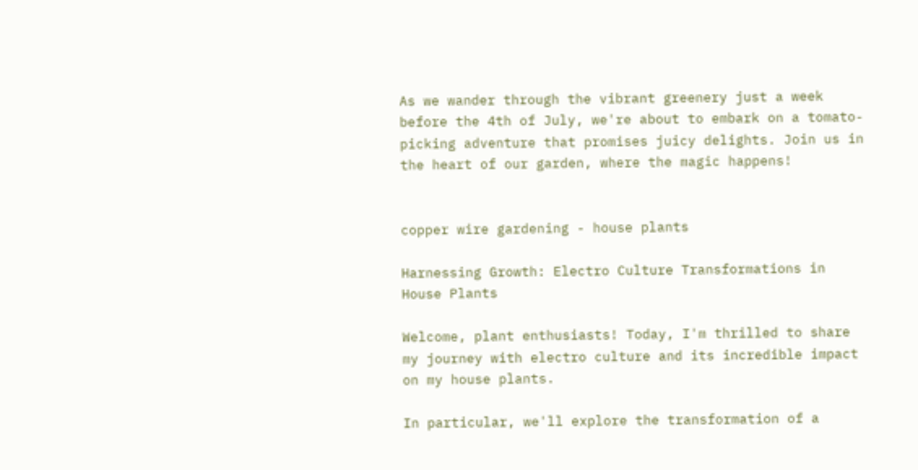As we wander through the vibrant greenery just a week before the 4th of July, we're about to embark on a tomato-picking adventure that promises juicy delights. Join us in the heart of our garden, where the magic happens!


copper wire gardening - house plants

Harnessing Growth: Electro Culture Transformations in House Plants

Welcome, plant enthusiasts! Today, I'm thrilled to share my journey with electro culture and its incredible impact on my house plants.

In particular, we'll explore the transformation of a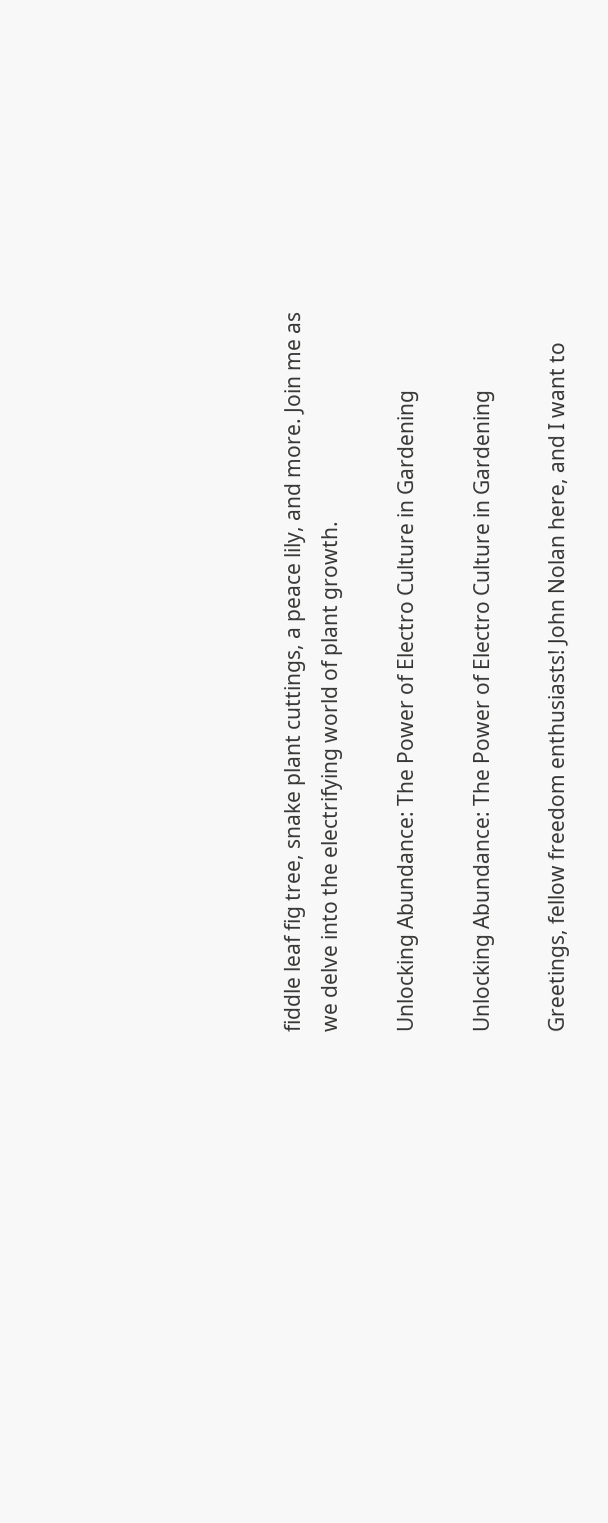fiddle leaf fig tree, snake plant cuttings, a peace lily, and more. Join me as we delve into the electrifying world of plant growth.

Unlocking Abundance: The Power of Electro Culture in Gardening

Unlocking Abundance: The Power of Electro Culture in Gardening

Greetings, fellow freedom enthusiasts! John Nolan here, and I want to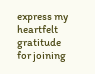express my heartfelt gratitude for joining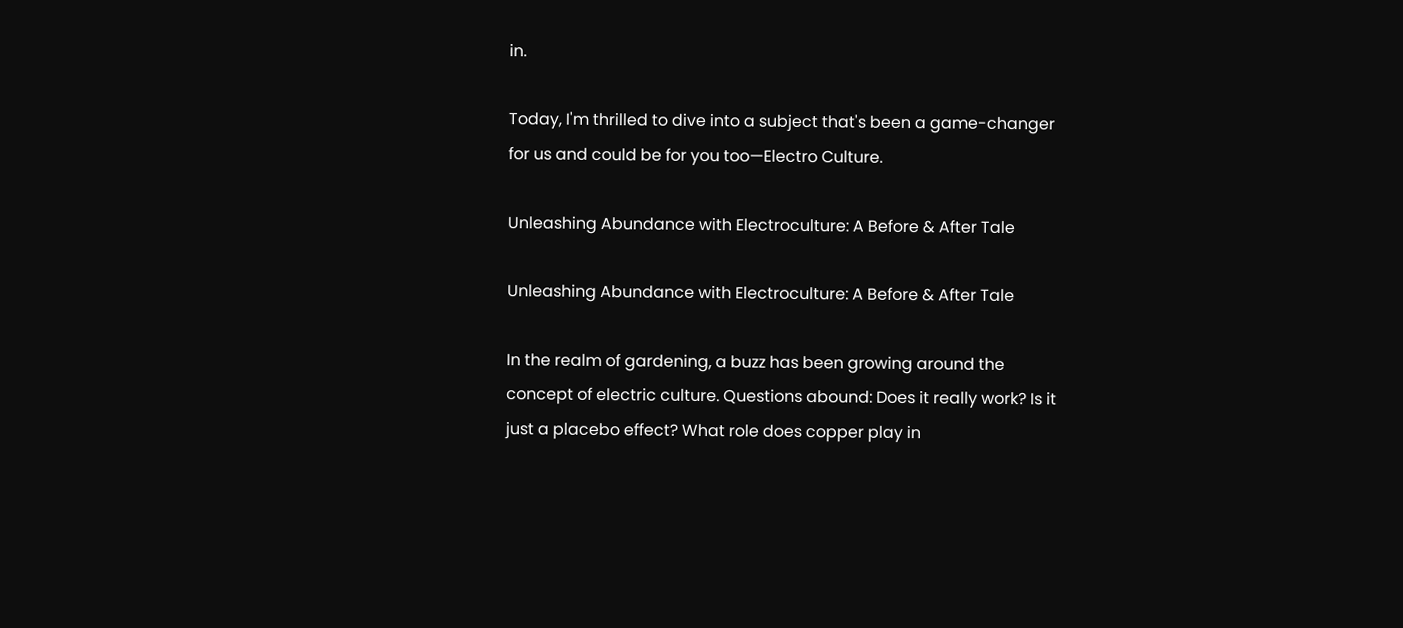in.

Today, I'm thrilled to dive into a subject that's been a game-changer for us and could be for you too—Electro Culture.

Unleashing Abundance with Electroculture: A Before & After Tale

Unleashing Abundance with Electroculture: A Before & After Tale

In the realm of gardening, a buzz has been growing around the concept of electric culture. Questions abound: Does it really work? Is it just a placebo effect? What role does copper play in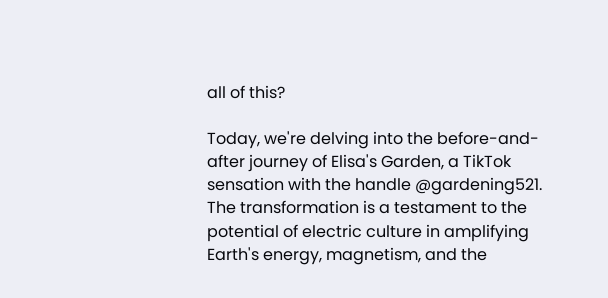all of this?

Today, we're delving into the before-and-after journey of Elisa's Garden, a TikTok sensation with the handle @gardening521. The transformation is a testament to the potential of electric culture in amplifying Earth's energy, magnetism, and the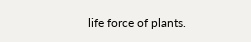life force of plants.